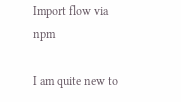Import flow via npm

I am quite new to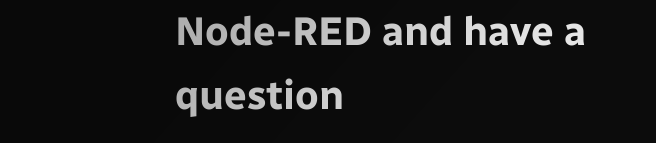Node-RED and have a question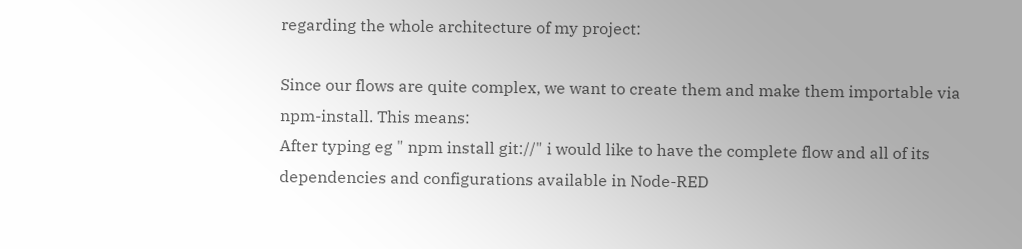regarding the whole architecture of my project:

Since our flows are quite complex, we want to create them and make them importable via npm-install. This means:
After typing eg " npm install git://" i would like to have the complete flow and all of its dependencies and configurations available in Node-RED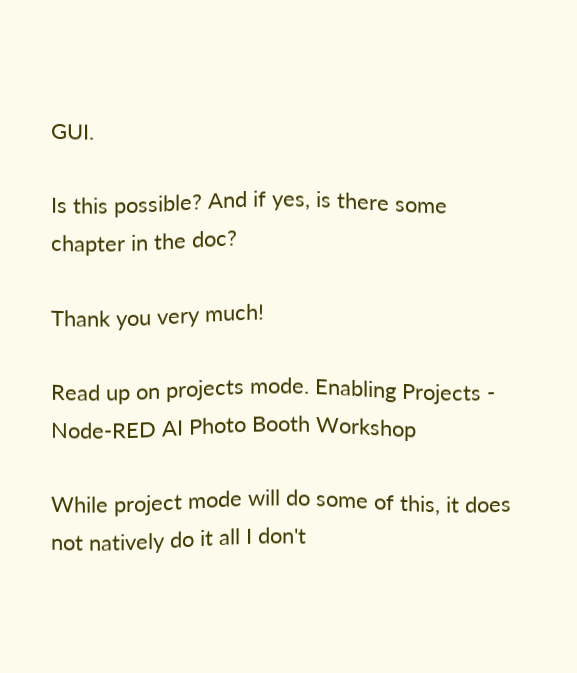GUI.

Is this possible? And if yes, is there some chapter in the doc?

Thank you very much!

Read up on projects mode. Enabling Projects - Node-RED AI Photo Booth Workshop

While project mode will do some of this, it does not natively do it all I don't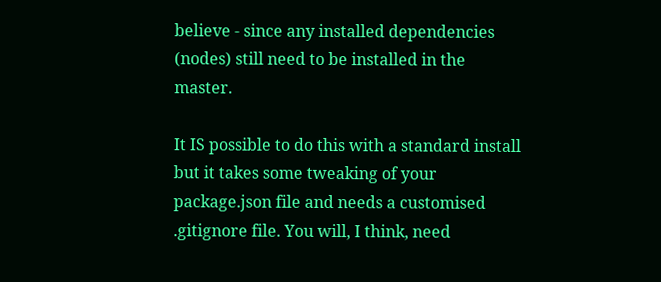believe - since any installed dependencies (nodes) still need to be installed in the master.

It IS possible to do this with a standard install but it takes some tweaking of your package.json file and needs a customised .gitignore file. You will, I think, need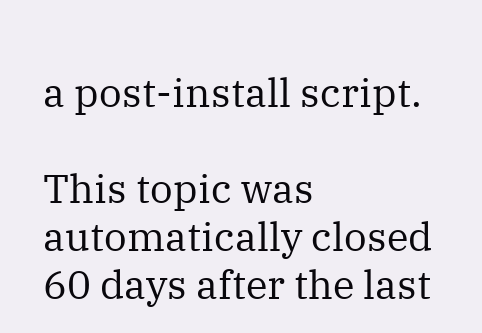a post-install script.

This topic was automatically closed 60 days after the last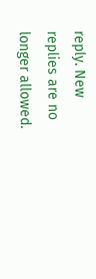reply. New replies are no longer allowed.